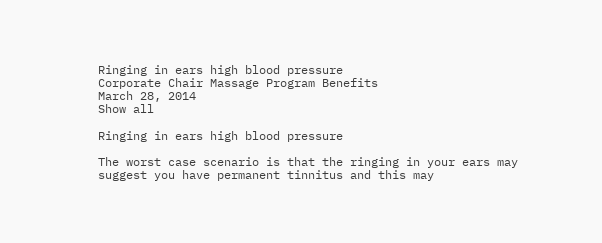Ringing in ears high blood pressure
Corporate Chair Massage Program Benefits
March 28, 2014
Show all

Ringing in ears high blood pressure

The worst case scenario is that the ringing in your ears may suggest you have permanent tinnitus and this may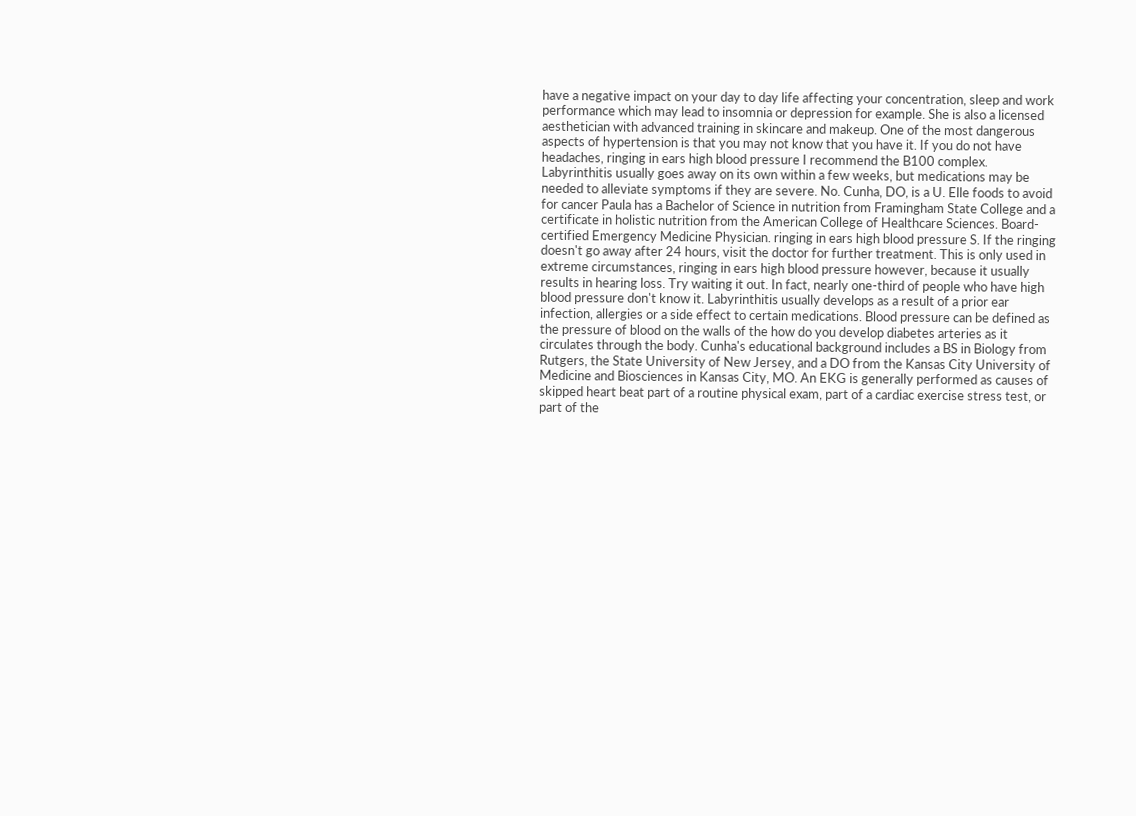have a negative impact on your day to day life affecting your concentration, sleep and work performance which may lead to insomnia or depression for example. She is also a licensed aesthetician with advanced training in skincare and makeup. One of the most dangerous aspects of hypertension is that you may not know that you have it. If you do not have headaches, ringing in ears high blood pressure I recommend the B100 complex. Labyrinthitis usually goes away on its own within a few weeks, but medications may be needed to alleviate symptoms if they are severe. No. Cunha, DO, is a U. Elle foods to avoid for cancer Paula has a Bachelor of Science in nutrition from Framingham State College and a certificate in holistic nutrition from the American College of Healthcare Sciences. Board-certified Emergency Medicine Physician. ringing in ears high blood pressure S. If the ringing doesn't go away after 24 hours, visit the doctor for further treatment. This is only used in extreme circumstances, ringing in ears high blood pressure however, because it usually results in hearing loss. Try waiting it out. In fact, nearly one-third of people who have high blood pressure don't know it. Labyrinthitis usually develops as a result of a prior ear infection, allergies or a side effect to certain medications. Blood pressure can be defined as the pressure of blood on the walls of the how do you develop diabetes arteries as it circulates through the body. Cunha's educational background includes a BS in Biology from Rutgers, the State University of New Jersey, and a DO from the Kansas City University of Medicine and Biosciences in Kansas City, MO. An EKG is generally performed as causes of skipped heart beat part of a routine physical exam, part of a cardiac exercise stress test, or part of the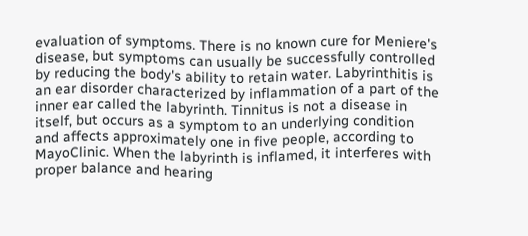evaluation of symptoms. There is no known cure for Meniere's disease, but symptoms can usually be successfully controlled by reducing the body's ability to retain water. Labyrinthitis is an ear disorder characterized by inflammation of a part of the inner ear called the labyrinth. Tinnitus is not a disease in itself, but occurs as a symptom to an underlying condition and affects approximately one in five people, according to MayoClinic. When the labyrinth is inflamed, it interferes with proper balance and hearing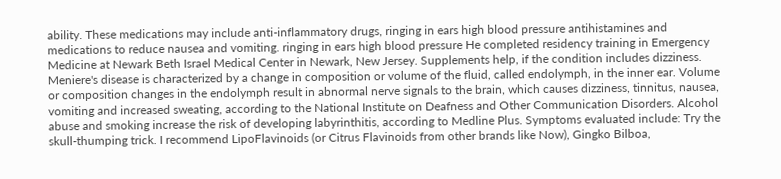ability. These medications may include anti-inflammatory drugs, ringing in ears high blood pressure antihistamines and medications to reduce nausea and vomiting. ringing in ears high blood pressure He completed residency training in Emergency Medicine at Newark Beth Israel Medical Center in Newark, New Jersey. Supplements help, if the condition includes dizziness. Meniere's disease is characterized by a change in composition or volume of the fluid, called endolymph, in the inner ear. Volume or composition changes in the endolymph result in abnormal nerve signals to the brain, which causes dizziness, tinnitus, nausea, vomiting and increased sweating, according to the National Institute on Deafness and Other Communication Disorders. Alcohol abuse and smoking increase the risk of developing labyrinthitis, according to Medline Plus. Symptoms evaluated include: Try the skull-thumping trick. I recommend LipoFlavinoids (or Citrus Flavinoids from other brands like Now), Gingko Bilboa,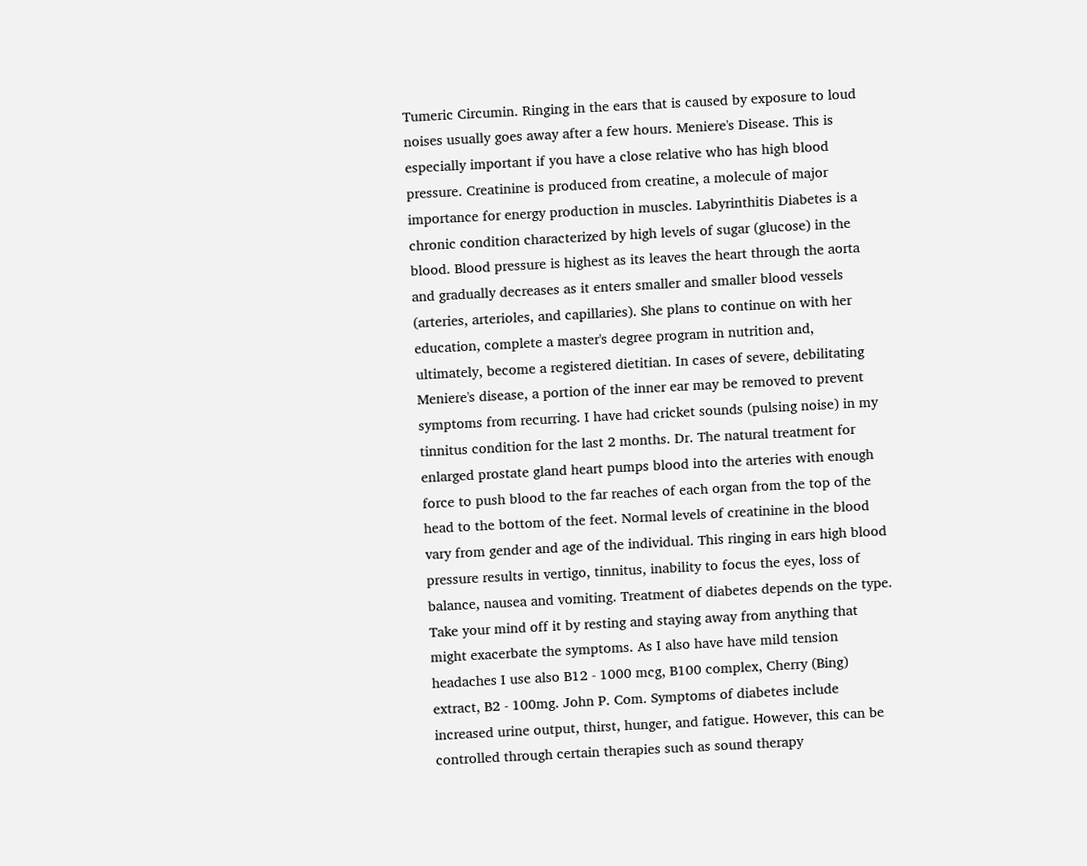Tumeric Circumin. Ringing in the ears that is caused by exposure to loud noises usually goes away after a few hours. Meniere's Disease. This is especially important if you have a close relative who has high blood pressure. Creatinine is produced from creatine, a molecule of major importance for energy production in muscles. Labyrinthitis Diabetes is a chronic condition characterized by high levels of sugar (glucose) in the blood. Blood pressure is highest as its leaves the heart through the aorta and gradually decreases as it enters smaller and smaller blood vessels (arteries, arterioles, and capillaries). She plans to continue on with her education, complete a master's degree program in nutrition and, ultimately, become a registered dietitian. In cases of severe, debilitating Meniere's disease, a portion of the inner ear may be removed to prevent symptoms from recurring. I have had cricket sounds (pulsing noise) in my tinnitus condition for the last 2 months. Dr. The natural treatment for enlarged prostate gland heart pumps blood into the arteries with enough force to push blood to the far reaches of each organ from the top of the head to the bottom of the feet. Normal levels of creatinine in the blood vary from gender and age of the individual. This ringing in ears high blood pressure results in vertigo, tinnitus, inability to focus the eyes, loss of balance, nausea and vomiting. Treatment of diabetes depends on the type. Take your mind off it by resting and staying away from anything that might exacerbate the symptoms. As I also have have mild tension headaches I use also B12 - 1000 mcg, B100 complex, Cherry (Bing) extract, B2 - 100mg. John P. Com. Symptoms of diabetes include increased urine output, thirst, hunger, and fatigue. However, this can be controlled through certain therapies such as sound therapy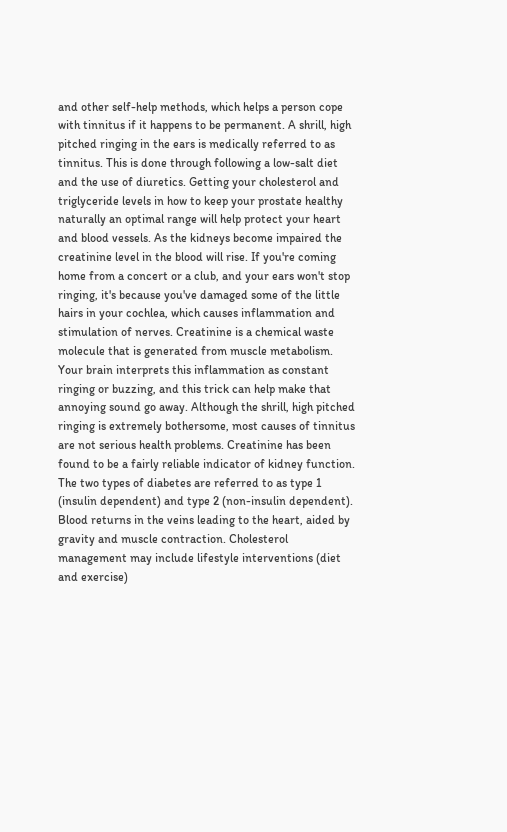and other self-help methods, which helps a person cope with tinnitus if it happens to be permanent. A shrill, high pitched ringing in the ears is medically referred to as tinnitus. This is done through following a low-salt diet and the use of diuretics. Getting your cholesterol and triglyceride levels in how to keep your prostate healthy naturally an optimal range will help protect your heart and blood vessels. As the kidneys become impaired the creatinine level in the blood will rise. If you're coming home from a concert or a club, and your ears won't stop ringing, it's because you've damaged some of the little hairs in your cochlea, which causes inflammation and stimulation of nerves. Creatinine is a chemical waste molecule that is generated from muscle metabolism. Your brain interprets this inflammation as constant ringing or buzzing, and this trick can help make that annoying sound go away. Although the shrill, high pitched ringing is extremely bothersome, most causes of tinnitus are not serious health problems. Creatinine has been found to be a fairly reliable indicator of kidney function. The two types of diabetes are referred to as type 1 (insulin dependent) and type 2 (non-insulin dependent). Blood returns in the veins leading to the heart, aided by gravity and muscle contraction. Cholesterol management may include lifestyle interventions (diet and exercise)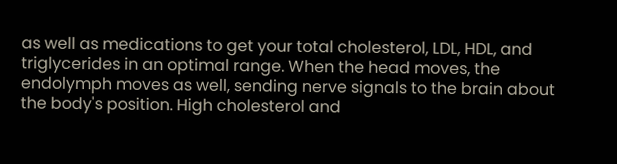as well as medications to get your total cholesterol, LDL, HDL, and triglycerides in an optimal range. When the head moves, the endolymph moves as well, sending nerve signals to the brain about the body's position. High cholesterol and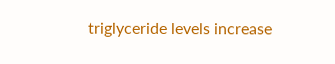triglyceride levels increase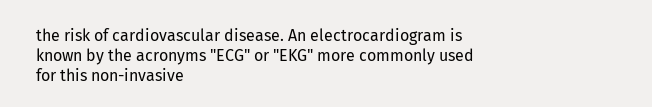the risk of cardiovascular disease. An electrocardiogram is known by the acronyms "ECG" or "EKG" more commonly used for this non-invasive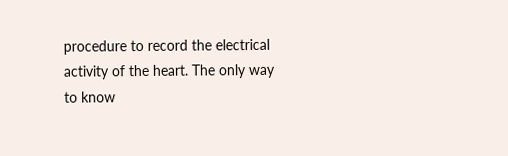procedure to record the electrical activity of the heart. The only way to know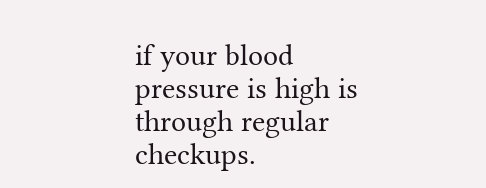if your blood pressure is high is through regular checkups.